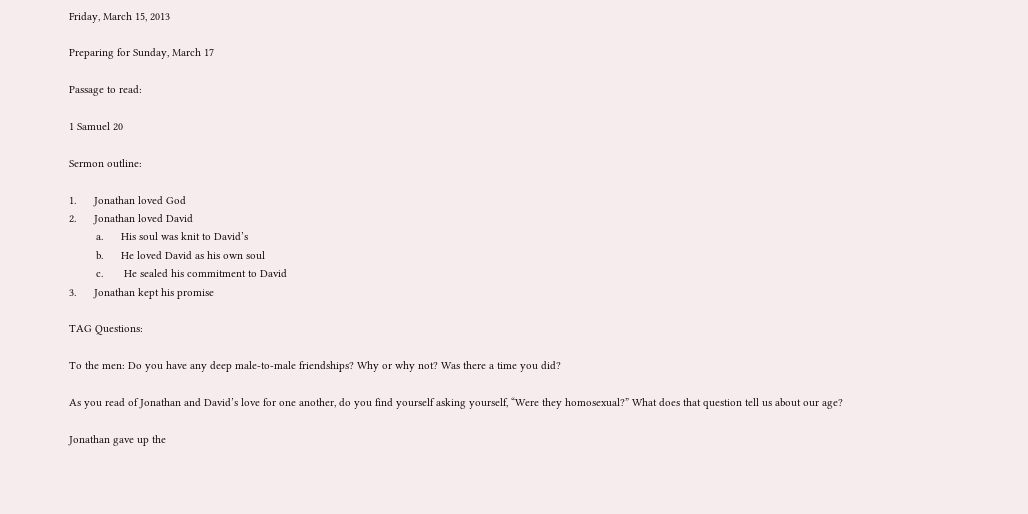Friday, March 15, 2013

Preparing for Sunday, March 17

Passage to read:

1 Samuel 20

Sermon outline:

1.      Jonathan loved God
2.      Jonathan loved David
         a.      His soul was knit to David’s
         b.      He loved David as his own soul
         c.       He sealed his commitment to David
3.      Jonathan kept his promise

TAG Questions:

To the men: Do you have any deep male-to-male friendships? Why or why not? Was there a time you did?

As you read of Jonathan and David’s love for one another, do you find yourself asking yourself, “Were they homosexual?” What does that question tell us about our age?

Jonathan gave up the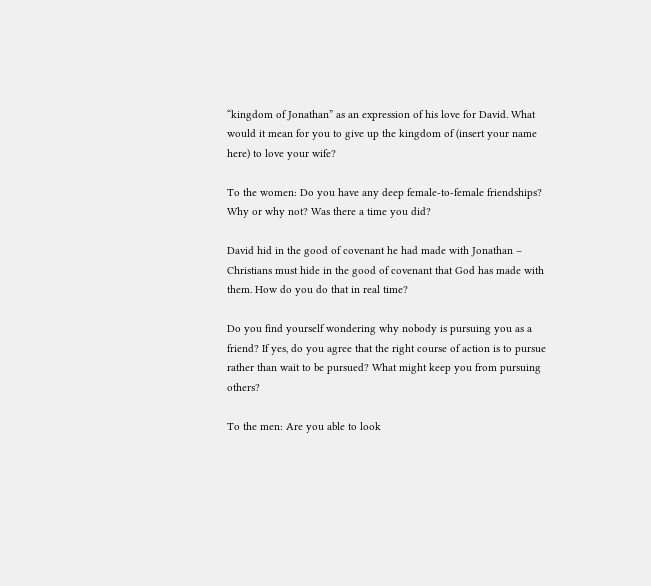“kingdom of Jonathan” as an expression of his love for David. What would it mean for you to give up the kingdom of (insert your name here) to love your wife?

To the women: Do you have any deep female-to-female friendships? Why or why not? Was there a time you did?

David hid in the good of covenant he had made with Jonathan – Christians must hide in the good of covenant that God has made with them. How do you do that in real time?

Do you find yourself wondering why nobody is pursuing you as a friend? If yes, do you agree that the right course of action is to pursue rather than wait to be pursued? What might keep you from pursuing others?

To the men: Are you able to look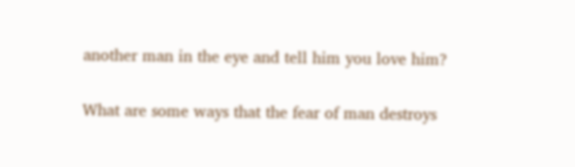another man in the eye and tell him you love him?

What are some ways that the fear of man destroys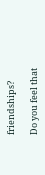friendships?

Do you feel that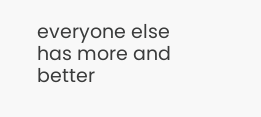everyone else has more and better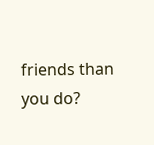friends than you do?